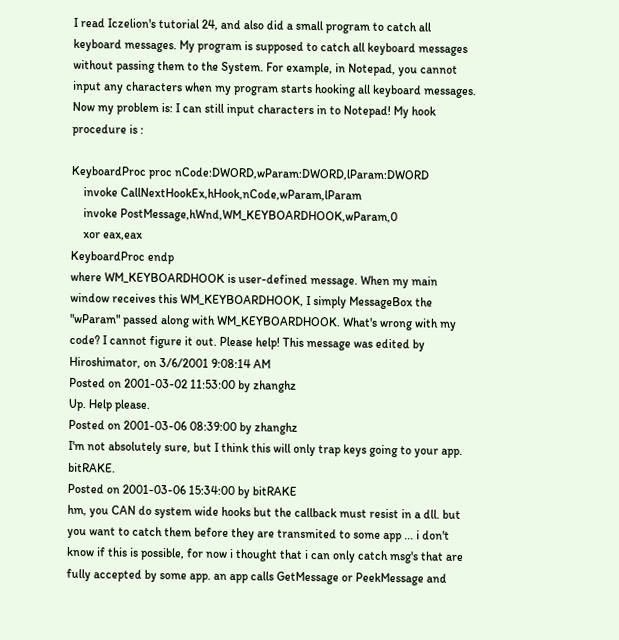I read Iczelion's tutorial 24, and also did a small program to catch all keyboard messages. My program is supposed to catch all keyboard messages without passing them to the System. For example, in Notepad, you cannot input any characters when my program starts hooking all keyboard messages. Now my problem is: I can still input characters in to Notepad! My hook procedure is :

KeyboardProc proc nCode:DWORD,wParam:DWORD,lParam:DWORD
    invoke CallNextHookEx,hHook,nCode,wParam,lParam
    invoke PostMessage,hWnd,WM_KEYBOARDHOOK,wParam,0
    xor eax,eax
KeyboardProc endp
where WM_KEYBOARDHOOK is user-defined message. When my main window receives this WM_KEYBOARDHOOK, I simply MessageBox the "wParam" passed along with WM_KEYBOARDHOOK. What's wrong with my code? I cannot figure it out. Please help! This message was edited by Hiroshimator, on 3/6/2001 9:08:14 AM
Posted on 2001-03-02 11:53:00 by zhanghz
Up. Help please.
Posted on 2001-03-06 08:39:00 by zhanghz
I'm not absolutely sure, but I think this will only trap keys going to your app. bitRAKE.
Posted on 2001-03-06 15:34:00 by bitRAKE
hm, you CAN do system wide hooks but the callback must resist in a dll. but you want to catch them before they are transmited to some app ... i don't know if this is possible, for now i thought that i can only catch msg's that are fully accepted by some app. an app calls GetMessage or PeekMessage and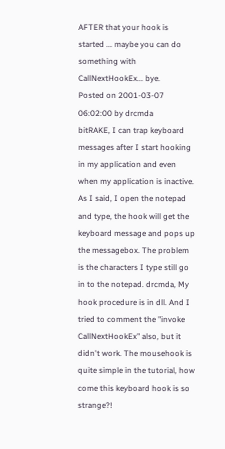AFTER that your hook is started ... maybe you can do something with CallNextHookEx... bye.
Posted on 2001-03-07 06:02:00 by drcmda
bitRAKE, I can trap keyboard messages after I start hooking in my application and even when my application is inactive. As I said, I open the notepad and type, the hook will get the keyboard message and pops up the messagebox. The problem is the characters I type still go in to the notepad. drcmda, My hook procedure is in dll. And I tried to comment the "invoke CallNextHookEx" also, but it didn't work. The mousehook is quite simple in the tutorial, how come this keyboard hook is so strange?!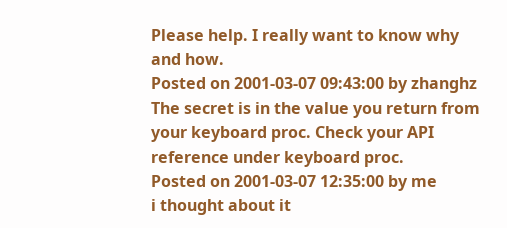Please help. I really want to know why and how.
Posted on 2001-03-07 09:43:00 by zhanghz
The secret is in the value you return from your keyboard proc. Check your API reference under keyboard proc.
Posted on 2001-03-07 12:35:00 by me
i thought about it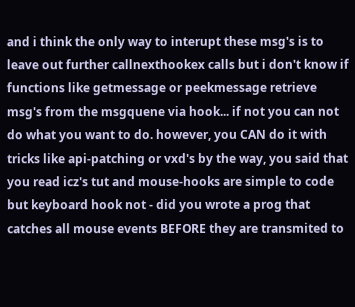and i think the only way to interupt these msg's is to leave out further callnexthookex calls but i don't know if functions like getmessage or peekmessage retrieve msg's from the msgquene via hook... if not you can not do what you want to do. however, you CAN do it with tricks like api-patching or vxd's by the way, you said that you read icz's tut and mouse-hooks are simple to code but keyboard hook not - did you wrote a prog that catches all mouse events BEFORE they are transmited to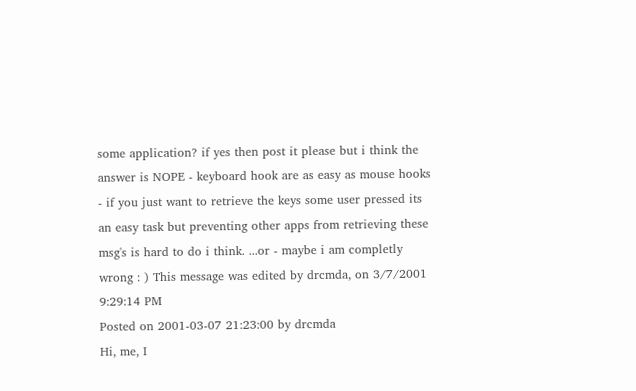some application? if yes then post it please but i think the answer is NOPE - keyboard hook are as easy as mouse hooks - if you just want to retrieve the keys some user pressed its an easy task but preventing other apps from retrieving these msg's is hard to do i think. ...or - maybe i am completly wrong : ) This message was edited by drcmda, on 3/7/2001 9:29:14 PM
Posted on 2001-03-07 21:23:00 by drcmda
Hi, me, I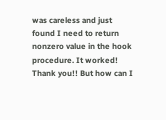was careless and just found I need to return nonzero value in the hook procedure. It worked! Thank you!! But how can I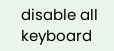disable all keyboard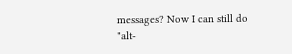messages? Now I can still do "alt-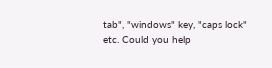tab", "windows" key, "caps lock" etc. Could you help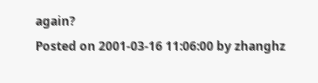again?
Posted on 2001-03-16 11:06:00 by zhanghz